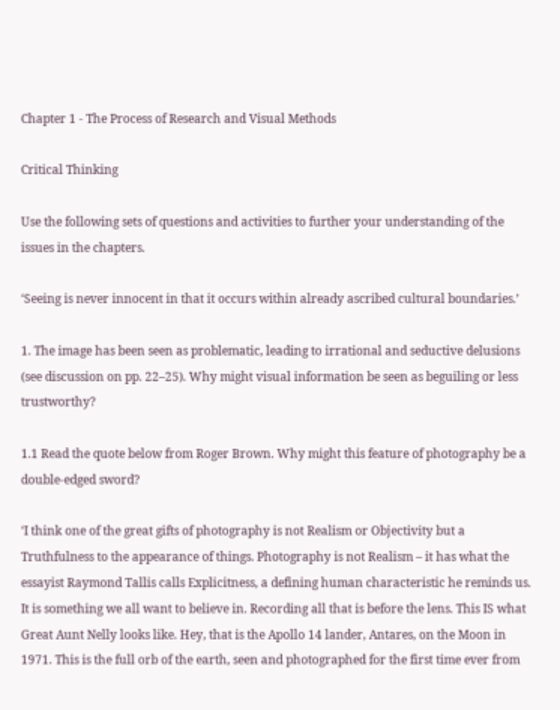Chapter 1 - The Process of Research and Visual Methods

Critical Thinking

Use the following sets of questions and activities to further your understanding of the issues in the chapters.

‘Seeing is never innocent in that it occurs within already ascribed cultural boundaries.’

1. The image has been seen as problematic, leading to irrational and seductive delusions (see discussion on pp. 22–25). Why might visual information be seen as beguiling or less trustworthy?

1.1 Read the quote below from Roger Brown. Why might this feature of photography be a double-edged sword?

‘I think one of the great gifts of photography is not Realism or Objectivity but a Truthfulness to the appearance of things. Photography is not Realism – it has what the essayist Raymond Tallis calls Explicitness, a defining human characteristic he reminds us. It is something we all want to believe in. Recording all that is before the lens. This IS what Great Aunt Nelly looks like. Hey, that is the Apollo 14 lander, Antares, on the Moon in 1971. This is the full orb of the earth, seen and photographed for the first time ever from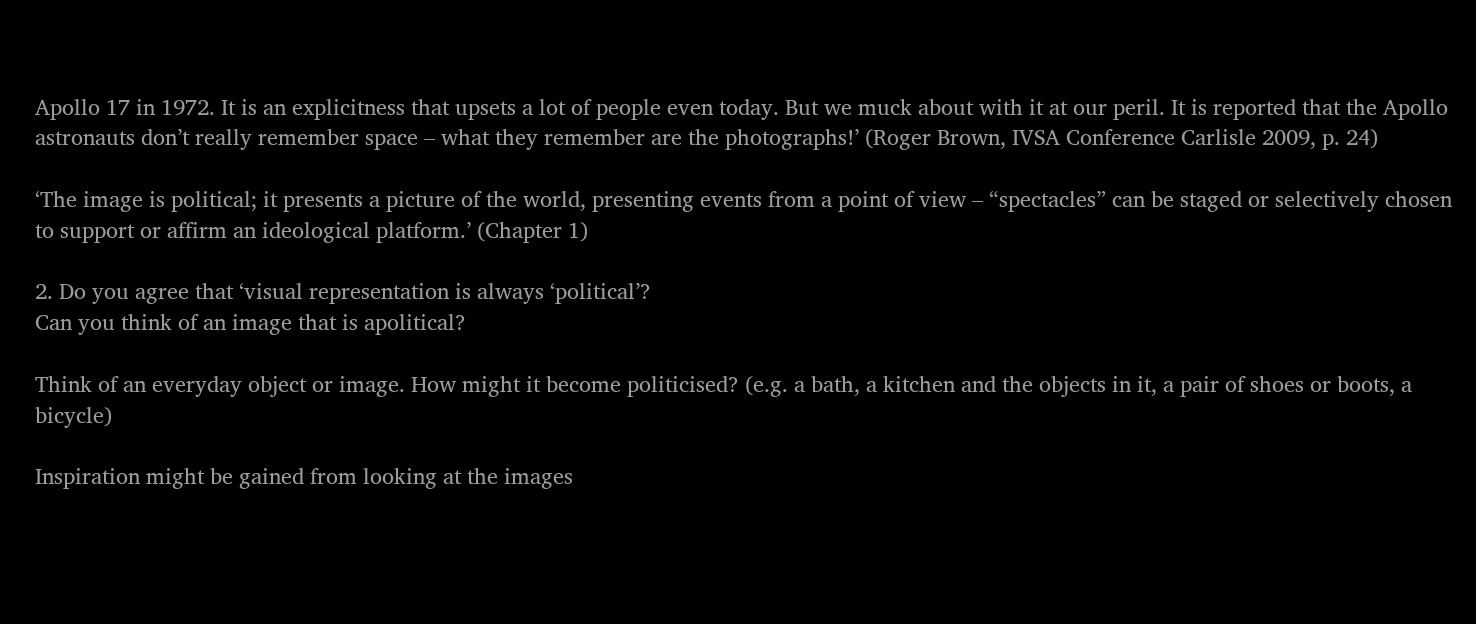Apollo 17 in 1972. It is an explicitness that upsets a lot of people even today. But we muck about with it at our peril. It is reported that the Apollo astronauts don’t really remember space – what they remember are the photographs!’ (Roger Brown, IVSA Conference Carlisle 2009, p. 24)

‘The image is political; it presents a picture of the world, presenting events from a point of view – “spectacles” can be staged or selectively chosen to support or affirm an ideological platform.’ (Chapter 1)

2. Do you agree that ‘visual representation is always ‘political’?
Can you think of an image that is apolitical?

Think of an everyday object or image. How might it become politicised? (e.g. a bath, a kitchen and the objects in it, a pair of shoes or boots, a bicycle)

Inspiration might be gained from looking at the images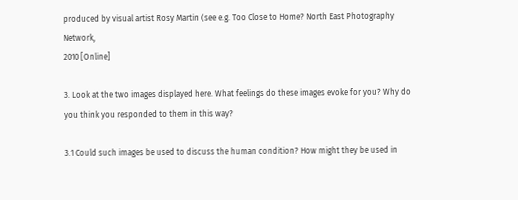produced by visual artist Rosy Martin (see e.g. Too Close to Home? North East Photography Network,
2010 [Online]

3. Look at the two images displayed here. What feelings do these images evoke for you? Why do you think you responded to them in this way?

3.1 Could such images be used to discuss the human condition? How might they be used in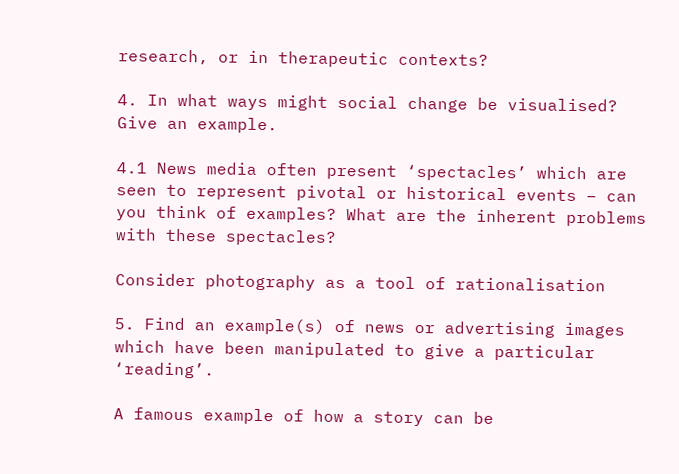research, or in therapeutic contexts?

4. In what ways might social change be visualised? Give an example.

4.1 News media often present ‘spectacles’ which are seen to represent pivotal or historical events – can you think of examples? What are the inherent problems with these spectacles?

Consider photography as a tool of rationalisation

5. Find an example(s) of news or advertising images which have been manipulated to give a particular ‘reading’.

A famous example of how a story can be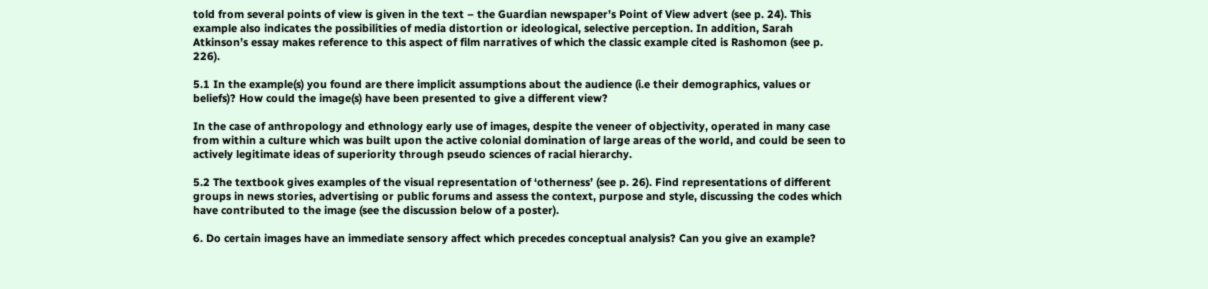told from several points of view is given in the text – the Guardian newspaper’s Point of View advert (see p. 24). This example also indicates the possibilities of media distortion or ideological, selective perception. In addition, Sarah Atkinson’s essay makes reference to this aspect of film narratives of which the classic example cited is Rashomon (see p. 226).

5.1 In the example(s) you found are there implicit assumptions about the audience (i.e their demographics, values or beliefs)? How could the image(s) have been presented to give a different view?

In the case of anthropology and ethnology early use of images, despite the veneer of objectivity, operated in many case from within a culture which was built upon the active colonial domination of large areas of the world, and could be seen to actively legitimate ideas of superiority through pseudo sciences of racial hierarchy.

5.2 The textbook gives examples of the visual representation of ‘otherness’ (see p. 26). Find representations of different groups in news stories, advertising or public forums and assess the context, purpose and style, discussing the codes which have contributed to the image (see the discussion below of a poster).

6. Do certain images have an immediate sensory affect which precedes conceptual analysis? Can you give an example?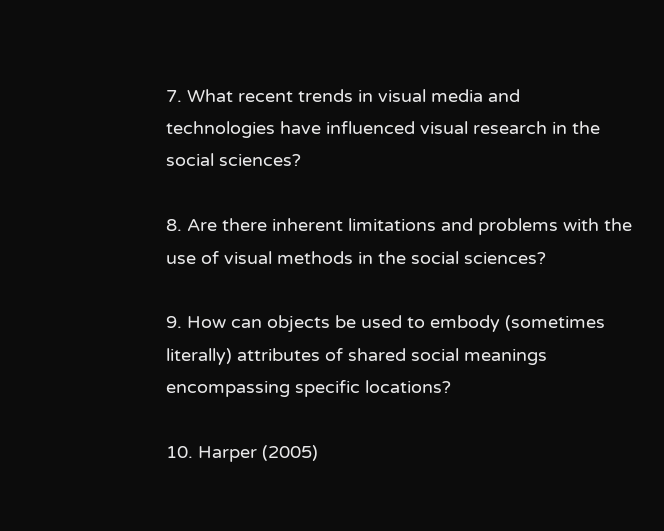7. What recent trends in visual media and technologies have influenced visual research in the social sciences?

8. Are there inherent limitations and problems with the use of visual methods in the social sciences?

9. How can objects be used to embody (sometimes literally) attributes of shared social meanings encompassing specific locations?

10. Harper (2005)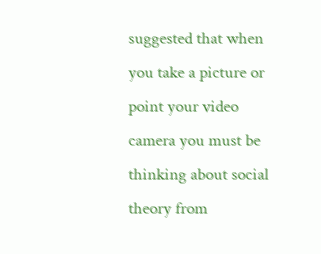suggested that when you take a picture or point your video camera you must be thinking about social theory from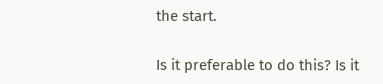the start.

Is it preferable to do this? Is it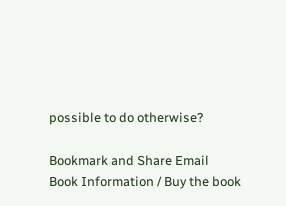possible to do otherwise?

Bookmark and Share Email
Book Information / Buy the book